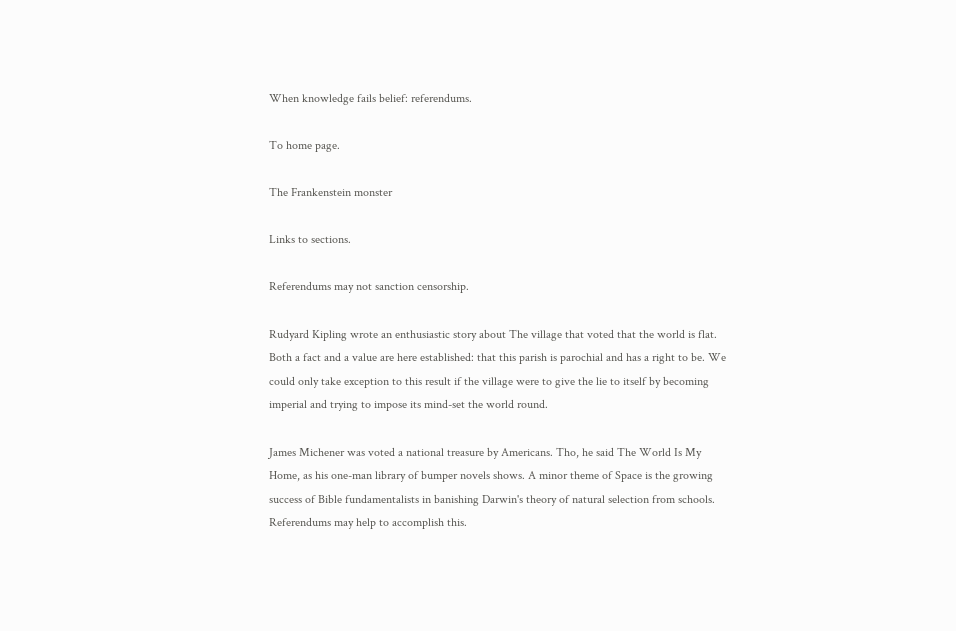When knowledge fails belief: referendums.

To home page.

The Frankenstein monster

Links to sections.

Referendums may not sanction censorship.

Rudyard Kipling wrote an enthusiastic story about The village that voted that the world is flat. Both a fact and a value are here established: that this parish is parochial and has a right to be. We could only take exception to this result if the village were to give the lie to itself by becoming imperial and trying to impose its mind-set the world round.

James Michener was voted a national treasure by Americans. Tho, he said The World Is My Home, as his one-man library of bumper novels shows. A minor theme of Space is the growing success of Bible fundamentalists in banishing Darwin's theory of natural selection from schools. Referendums may help to accomplish this.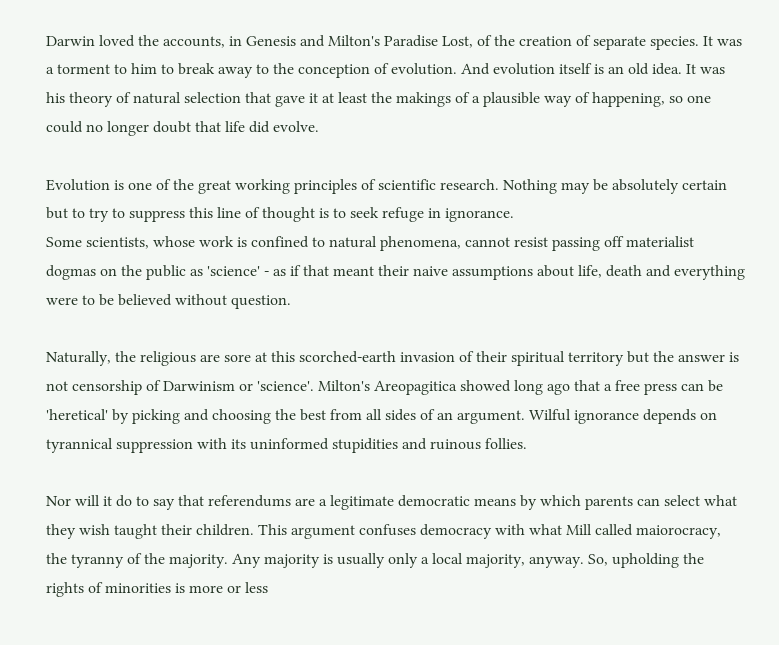Darwin loved the accounts, in Genesis and Milton's Paradise Lost, of the creation of separate species. It was a torment to him to break away to the conception of evolution. And evolution itself is an old idea. It was his theory of natural selection that gave it at least the makings of a plausible way of happening, so one could no longer doubt that life did evolve.

Evolution is one of the great working principles of scientific research. Nothing may be absolutely certain but to try to suppress this line of thought is to seek refuge in ignorance.
Some scientists, whose work is confined to natural phenomena, cannot resist passing off materialist dogmas on the public as 'science' - as if that meant their naive assumptions about life, death and everything were to be believed without question.

Naturally, the religious are sore at this scorched-earth invasion of their spiritual territory but the answer is not censorship of Darwinism or 'science'. Milton's Areopagitica showed long ago that a free press can be 'heretical' by picking and choosing the best from all sides of an argument. Wilful ignorance depends on tyrannical suppression with its uninformed stupidities and ruinous follies.

Nor will it do to say that referendums are a legitimate democratic means by which parents can select what they wish taught their children. This argument confuses democracy with what Mill called maiorocracy, the tyranny of the majority. Any majority is usually only a local majority, anyway. So, upholding the rights of minorities is more or less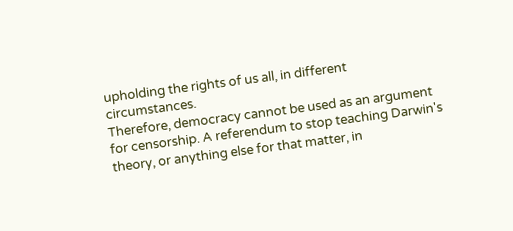upholding the rights of us all, in different circumstances.
Therefore, democracy cannot be used as an argument for censorship. A referendum to stop teaching Darwin's theory, or anything else for that matter, in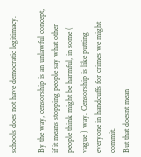schools does not have democratic legitimacy.

By the way, censorship is an unlawful concept, if it means stopping people say what other people think might be harmful, in some ( vague ) way. Censorship is like putting everyone in handcuffs for crimes we might commit.
But that doesnt mean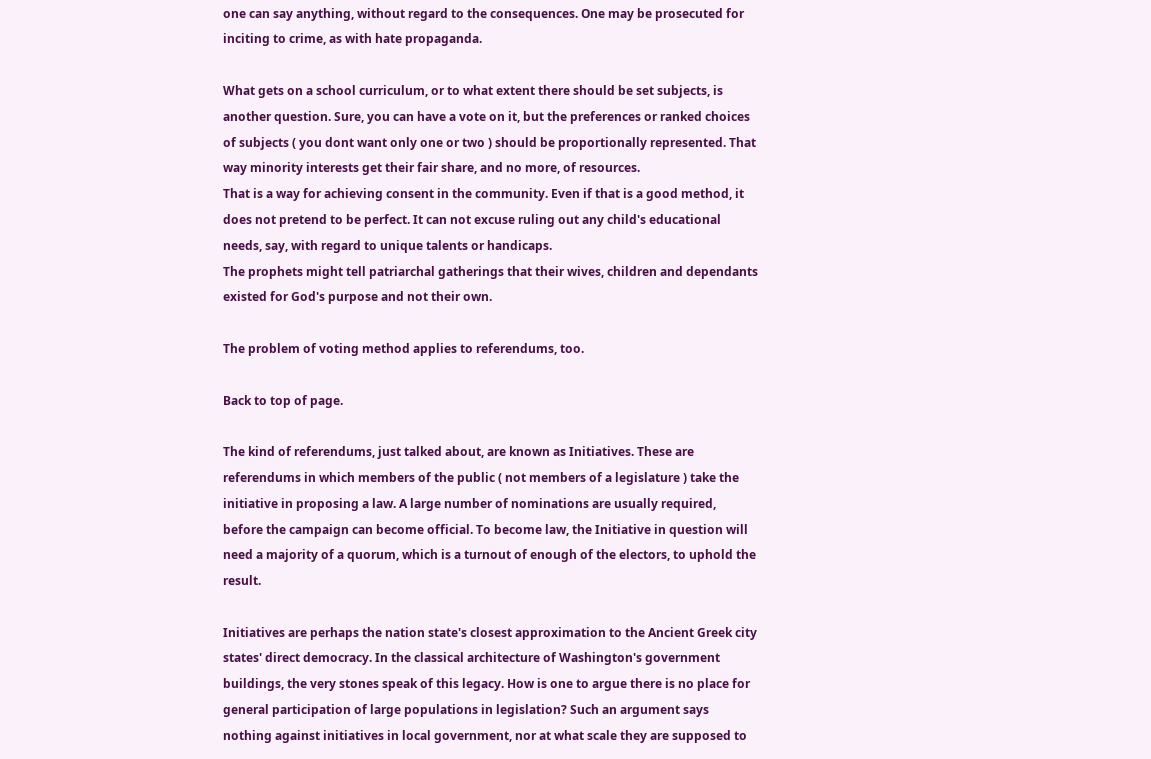one can say anything, without regard to the consequences. One may be prosecuted for inciting to crime, as with hate propaganda.

What gets on a school curriculum, or to what extent there should be set subjects, is another question. Sure, you can have a vote on it, but the preferences or ranked choices of subjects ( you dont want only one or two ) should be proportionally represented. That way minority interests get their fair share, and no more, of resources.
That is a way for achieving consent in the community. Even if that is a good method, it does not pretend to be perfect. It can not excuse ruling out any child's educational needs, say, with regard to unique talents or handicaps.
The prophets might tell patriarchal gatherings that their wives, children and dependants existed for God's purpose and not their own.

The problem of voting method applies to referendums, too.

Back to top of page.

The kind of referendums, just talked about, are known as Initiatives. These are referendums in which members of the public ( not members of a legislature ) take the initiative in proposing a law. A large number of nominations are usually required, before the campaign can become official. To become law, the Initiative in question will need a majority of a quorum, which is a turnout of enough of the electors, to uphold the result.

Initiatives are perhaps the nation state's closest approximation to the Ancient Greek city states' direct democracy. In the classical architecture of Washington's government buildings, the very stones speak of this legacy. How is one to argue there is no place for general participation of large populations in legislation? Such an argument says nothing against initiatives in local government, nor at what scale they are supposed to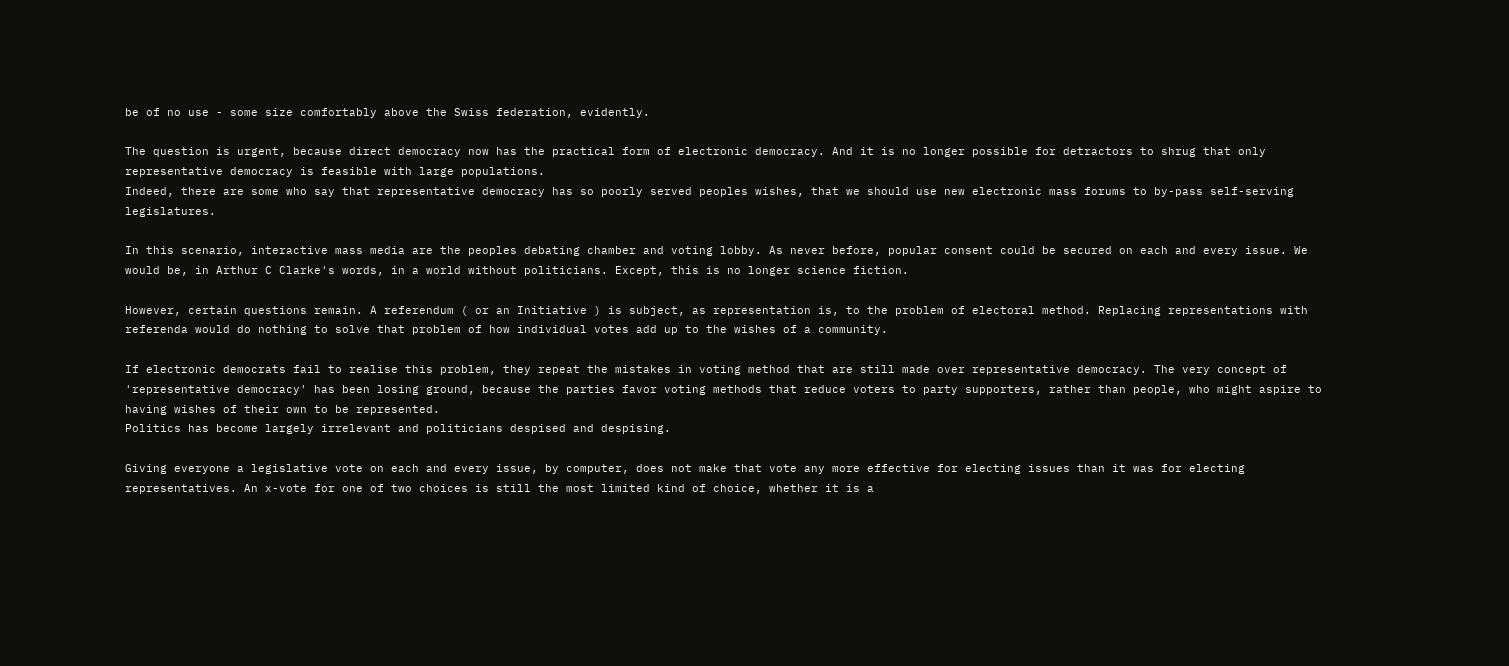be of no use - some size comfortably above the Swiss federation, evidently.

The question is urgent, because direct democracy now has the practical form of electronic democracy. And it is no longer possible for detractors to shrug that only representative democracy is feasible with large populations.
Indeed, there are some who say that representative democracy has so poorly served peoples wishes, that we should use new electronic mass forums to by-pass self-serving legislatures.

In this scenario, interactive mass media are the peoples debating chamber and voting lobby. As never before, popular consent could be secured on each and every issue. We would be, in Arthur C Clarke's words, in a world without politicians. Except, this is no longer science fiction.

However, certain questions remain. A referendum ( or an Initiative ) is subject, as representation is, to the problem of electoral method. Replacing representations with referenda would do nothing to solve that problem of how individual votes add up to the wishes of a community.

If electronic democrats fail to realise this problem, they repeat the mistakes in voting method that are still made over representative democracy. The very concept of 'representative democracy' has been losing ground, because the parties favor voting methods that reduce voters to party supporters, rather than people, who might aspire to having wishes of their own to be represented.
Politics has become largely irrelevant and politicians despised and despising.

Giving everyone a legislative vote on each and every issue, by computer, does not make that vote any more effective for electing issues than it was for electing representatives. An x-vote for one of two choices is still the most limited kind of choice, whether it is a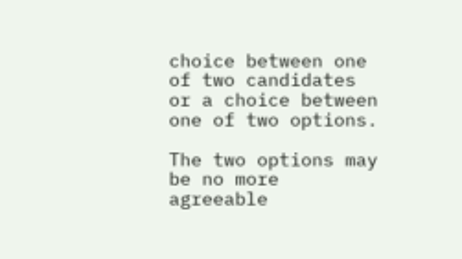choice between one of two candidates or a choice between one of two options.

The two options may be no more agreeable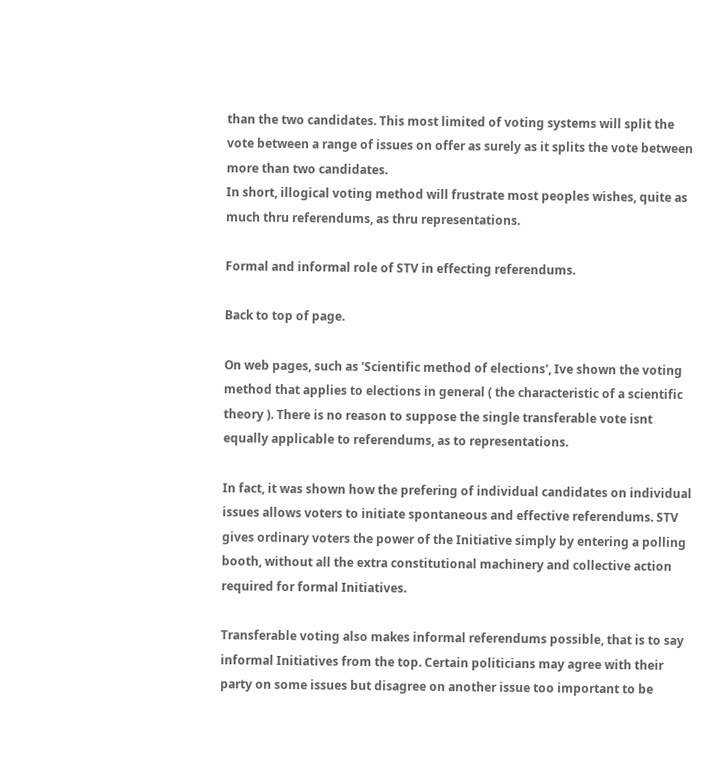than the two candidates. This most limited of voting systems will split the vote between a range of issues on offer as surely as it splits the vote between more than two candidates.
In short, illogical voting method will frustrate most peoples wishes, quite as much thru referendums, as thru representations.

Formal and informal role of STV in effecting referendums.

Back to top of page.

On web pages, such as 'Scientific method of elections', Ive shown the voting method that applies to elections in general ( the characteristic of a scientific theory ). There is no reason to suppose the single transferable vote isnt equally applicable to referendums, as to representations.

In fact, it was shown how the prefering of individual candidates on individual issues allows voters to initiate spontaneous and effective referendums. STV gives ordinary voters the power of the Initiative simply by entering a polling booth, without all the extra constitutional machinery and collective action required for formal Initiatives.

Transferable voting also makes informal referendums possible, that is to say informal Initiatives from the top. Certain politicians may agree with their party on some issues but disagree on another issue too important to be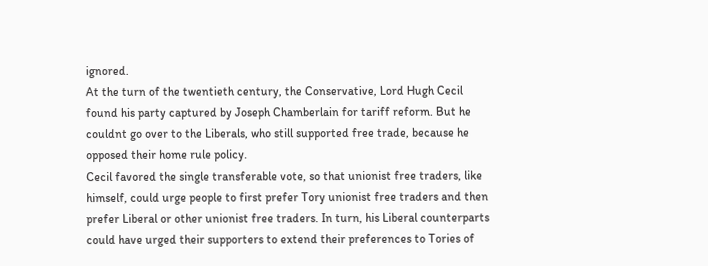ignored.
At the turn of the twentieth century, the Conservative, Lord Hugh Cecil found his party captured by Joseph Chamberlain for tariff reform. But he couldnt go over to the Liberals, who still supported free trade, because he opposed their home rule policy.
Cecil favored the single transferable vote, so that unionist free traders, like himself, could urge people to first prefer Tory unionist free traders and then prefer Liberal or other unionist free traders. In turn, his Liberal counterparts could have urged their supporters to extend their preferences to Tories of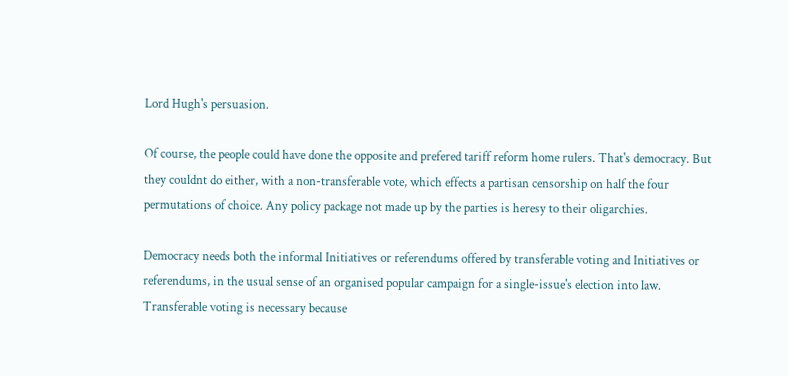Lord Hugh's persuasion.

Of course, the people could have done the opposite and prefered tariff reform home rulers. That's democracy. But they couldnt do either, with a non-transferable vote, which effects a partisan censorship on half the four permutations of choice. Any policy package not made up by the parties is heresy to their oligarchies.

Democracy needs both the informal Initiatives or referendums offered by transferable voting and Initiatives or referendums, in the usual sense of an organised popular campaign for a single-issue's election into law.
Transferable voting is necessary because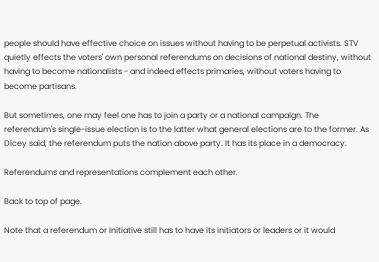people should have effective choice on issues without having to be perpetual activists. STV quietly effects the voters' own personal referendums on decisions of national destiny, without having to become nationalists - and indeed effects primaries, without voters having to become partisans.

But sometimes, one may feel one has to join a party or a national campaign. The referendum's single-issue election is to the latter what general elections are to the former. As Dicey said, the referendum puts the nation above party. It has its place in a democracy.

Referendums and representations complement each other.

Back to top of page.

Note that a referendum or Initiative still has to have its initiators or leaders or it would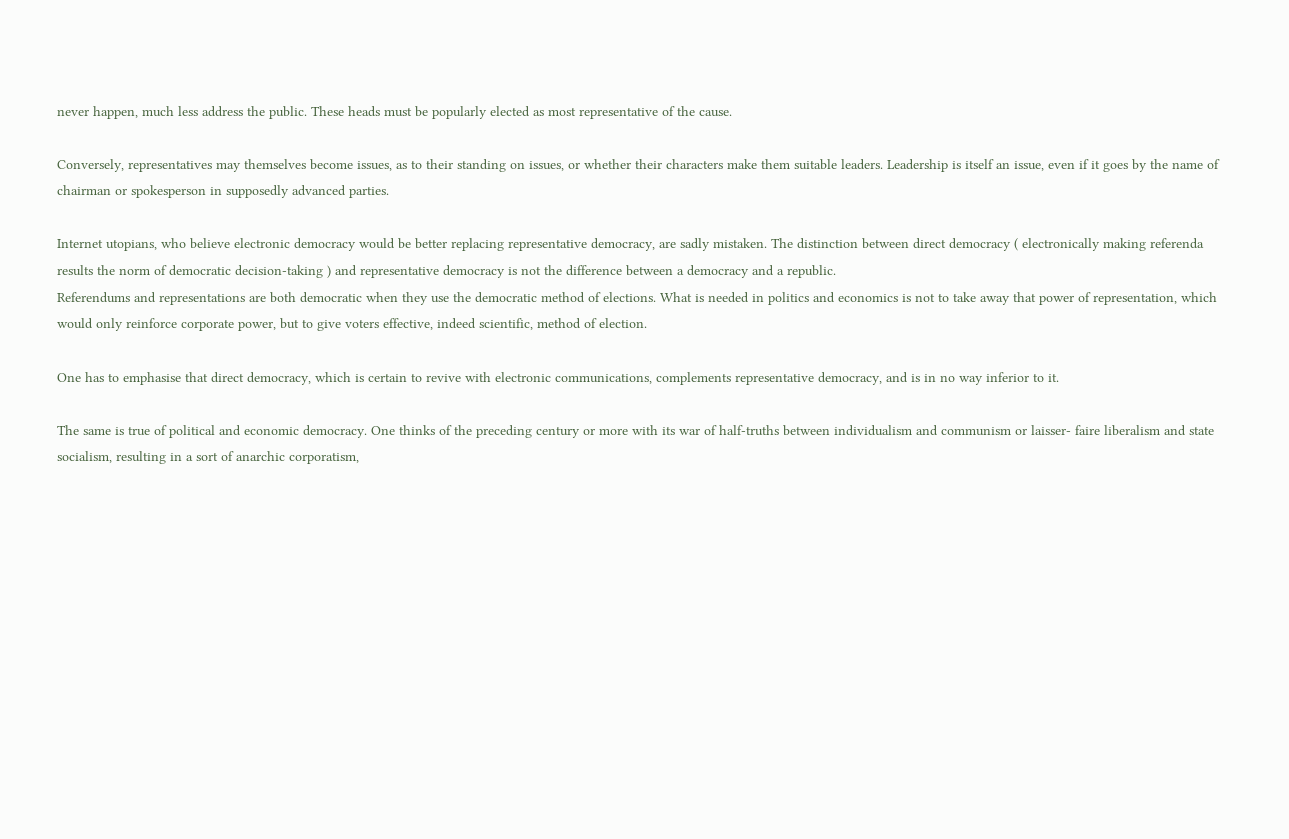never happen, much less address the public. These heads must be popularly elected as most representative of the cause.

Conversely, representatives may themselves become issues, as to their standing on issues, or whether their characters make them suitable leaders. Leadership is itself an issue, even if it goes by the name of chairman or spokesperson in supposedly advanced parties.

Internet utopians, who believe electronic democracy would be better replacing representative democracy, are sadly mistaken. The distinction between direct democracy ( electronically making referenda results the norm of democratic decision-taking ) and representative democracy is not the difference between a democracy and a republic.
Referendums and representations are both democratic when they use the democratic method of elections. What is needed in politics and economics is not to take away that power of representation, which would only reinforce corporate power, but to give voters effective, indeed scientific, method of election.

One has to emphasise that direct democracy, which is certain to revive with electronic communications, complements representative democracy, and is in no way inferior to it.

The same is true of political and economic democracy. One thinks of the preceding century or more with its war of half-truths between individualism and communism or laisser- faire liberalism and state socialism, resulting in a sort of anarchic corporatism,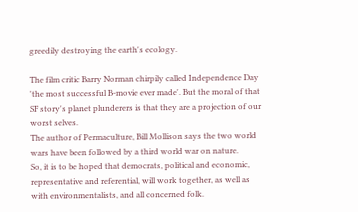greedily destroying the earth's ecology.

The film critic Barry Norman chirpily called Independence Day 'the most successful B-movie ever made'. But the moral of that SF story's planet plunderers is that they are a projection of our worst selves.
The author of Permaculture, Bill Mollison says the two world wars have been followed by a third world war on nature.
So, it is to be hoped that democrats, political and economic, representative and referential, will work together, as well as with environmentalists, and all concerned folk.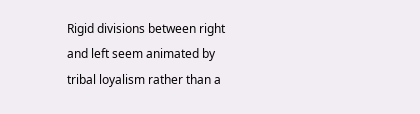Rigid divisions between right and left seem animated by tribal loyalism rather than a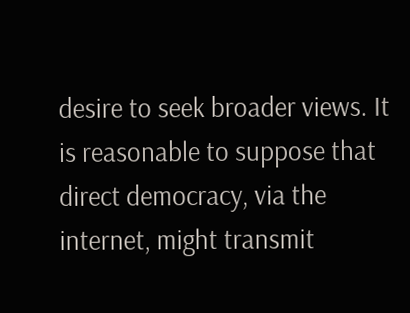desire to seek broader views. It is reasonable to suppose that direct democracy, via the internet, might transmit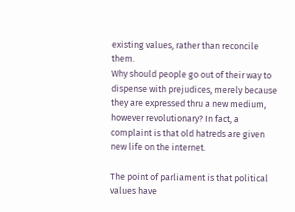existing values, rather than reconcile them.
Why should people go out of their way to dispense with prejudices, merely because they are expressed thru a new medium, however revolutionary? In fact, a complaint is that old hatreds are given new life on the internet.

The point of parliament is that political values have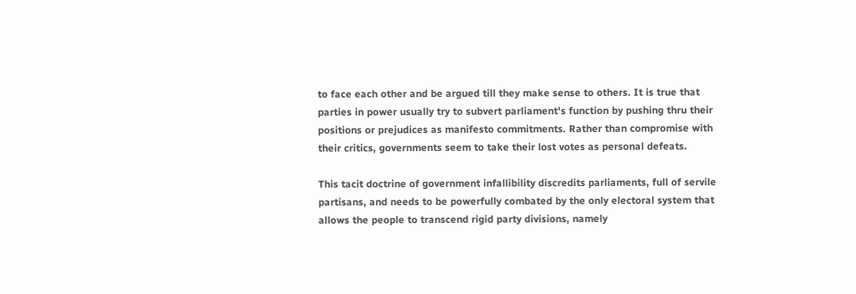to face each other and be argued till they make sense to others. It is true that parties in power usually try to subvert parliament's function by pushing thru their positions or prejudices as manifesto commitments. Rather than compromise with their critics, governments seem to take their lost votes as personal defeats.

This tacit doctrine of government infallibility discredits parliaments, full of servile partisans, and needs to be powerfully combated by the only electoral system that allows the people to transcend rigid party divisions, namely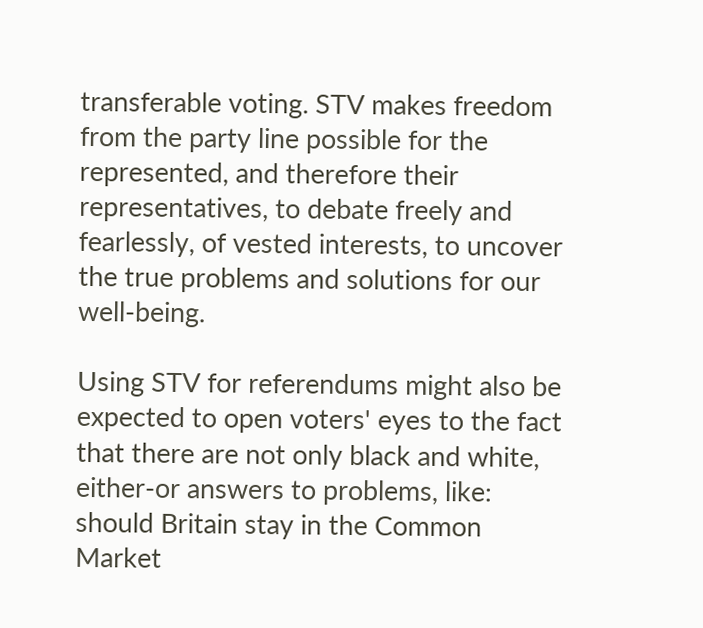transferable voting. STV makes freedom from the party line possible for the represented, and therefore their representatives, to debate freely and fearlessly, of vested interests, to uncover the true problems and solutions for our well-being.

Using STV for referendums might also be expected to open voters' eyes to the fact that there are not only black and white, either-or answers to problems, like: should Britain stay in the Common Market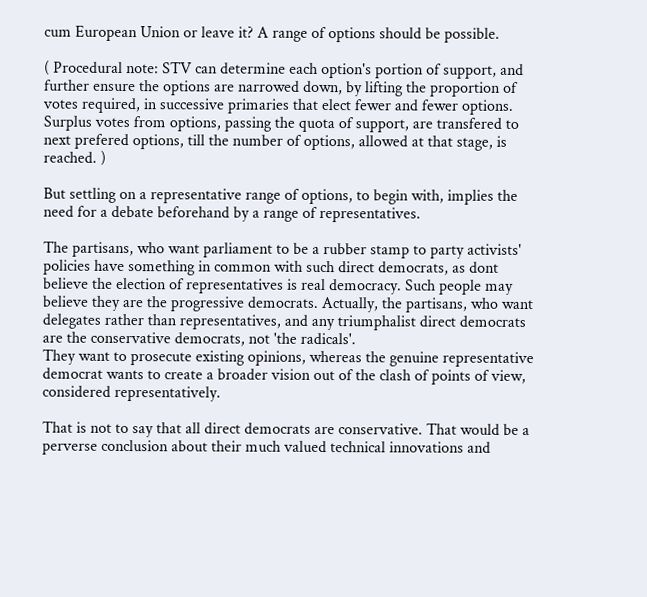cum European Union or leave it? A range of options should be possible.

( Procedural note: STV can determine each option's portion of support, and further ensure the options are narrowed down, by lifting the proportion of votes required, in successive primaries that elect fewer and fewer options. Surplus votes from options, passing the quota of support, are transfered to next prefered options, till the number of options, allowed at that stage, is reached. )

But settling on a representative range of options, to begin with, implies the need for a debate beforehand by a range of representatives.

The partisans, who want parliament to be a rubber stamp to party activists' policies have something in common with such direct democrats, as dont believe the election of representatives is real democracy. Such people may believe they are the progressive democrats. Actually, the partisans, who want delegates rather than representatives, and any triumphalist direct democrats are the conservative democrats, not 'the radicals'.
They want to prosecute existing opinions, whereas the genuine representative democrat wants to create a broader vision out of the clash of points of view, considered representatively.

That is not to say that all direct democrats are conservative. That would be a perverse conclusion about their much valued technical innovations and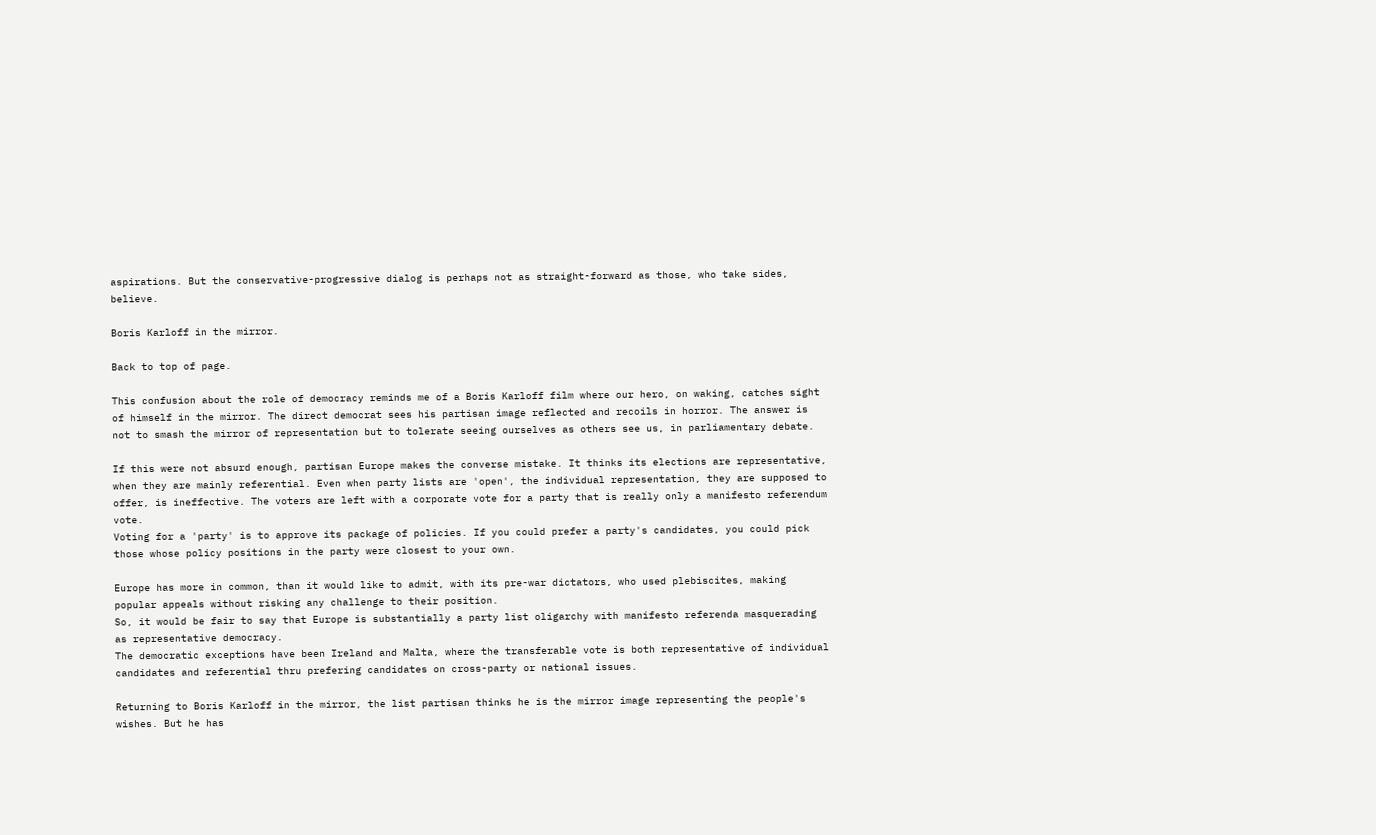aspirations. But the conservative-progressive dialog is perhaps not as straight-forward as those, who take sides, believe.

Boris Karloff in the mirror.

Back to top of page.

This confusion about the role of democracy reminds me of a Boris Karloff film where our hero, on waking, catches sight of himself in the mirror. The direct democrat sees his partisan image reflected and recoils in horror. The answer is not to smash the mirror of representation but to tolerate seeing ourselves as others see us, in parliamentary debate.

If this were not absurd enough, partisan Europe makes the converse mistake. It thinks its elections are representative, when they are mainly referential. Even when party lists are 'open', the individual representation, they are supposed to offer, is ineffective. The voters are left with a corporate vote for a party that is really only a manifesto referendum vote.
Voting for a 'party' is to approve its package of policies. If you could prefer a party's candidates, you could pick those whose policy positions in the party were closest to your own.

Europe has more in common, than it would like to admit, with its pre-war dictators, who used plebiscites, making popular appeals without risking any challenge to their position.
So, it would be fair to say that Europe is substantially a party list oligarchy with manifesto referenda masquerading as representative democracy.
The democratic exceptions have been Ireland and Malta, where the transferable vote is both representative of individual candidates and referential thru prefering candidates on cross-party or national issues.

Returning to Boris Karloff in the mirror, the list partisan thinks he is the mirror image representing the people's wishes. But he has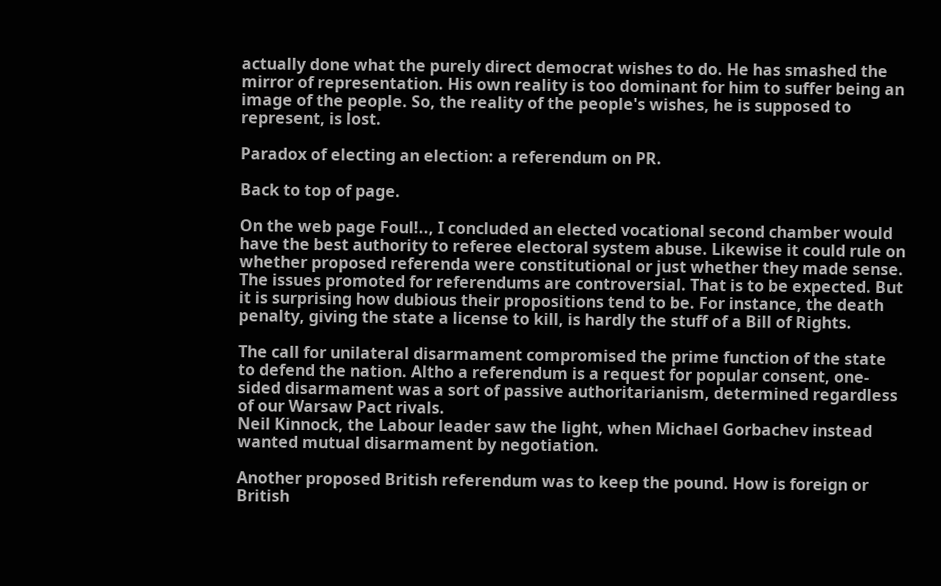actually done what the purely direct democrat wishes to do. He has smashed the mirror of representation. His own reality is too dominant for him to suffer being an image of the people. So, the reality of the people's wishes, he is supposed to represent, is lost.

Paradox of electing an election: a referendum on PR.

Back to top of page.

On the web page Foul!.., I concluded an elected vocational second chamber would have the best authority to referee electoral system abuse. Likewise it could rule on whether proposed referenda were constitutional or just whether they made sense.
The issues promoted for referendums are controversial. That is to be expected. But it is surprising how dubious their propositions tend to be. For instance, the death penalty, giving the state a license to kill, is hardly the stuff of a Bill of Rights.

The call for unilateral disarmament compromised the prime function of the state to defend the nation. Altho a referendum is a request for popular consent, one-sided disarmament was a sort of passive authoritarianism, determined regardless of our Warsaw Pact rivals.
Neil Kinnock, the Labour leader saw the light, when Michael Gorbachev instead wanted mutual disarmament by negotiation.

Another proposed British referendum was to keep the pound. How is foreign or British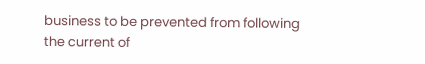business to be prevented from following the current of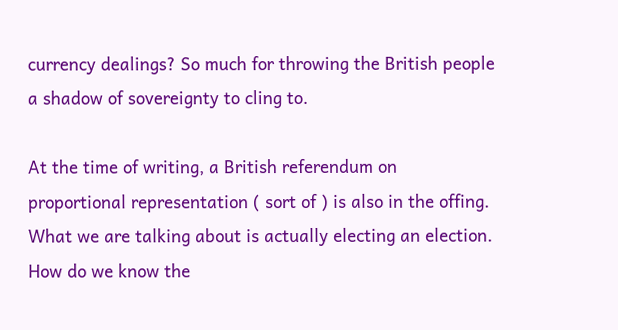currency dealings? So much for throwing the British people a shadow of sovereignty to cling to.

At the time of writing, a British referendum on proportional representation ( sort of ) is also in the offing. What we are talking about is actually electing an election. How do we know the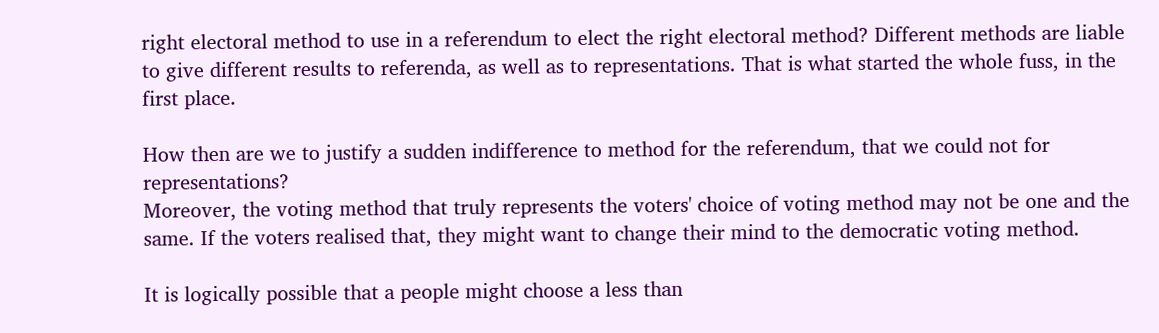right electoral method to use in a referendum to elect the right electoral method? Different methods are liable to give different results to referenda, as well as to representations. That is what started the whole fuss, in the first place.

How then are we to justify a sudden indifference to method for the referendum, that we could not for representations?
Moreover, the voting method that truly represents the voters' choice of voting method may not be one and the same. If the voters realised that, they might want to change their mind to the democratic voting method.

It is logically possible that a people might choose a less than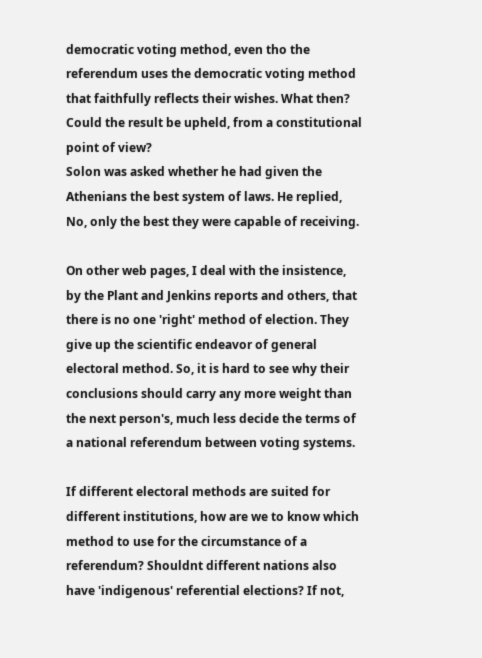democratic voting method, even tho the referendum uses the democratic voting method that faithfully reflects their wishes. What then? Could the result be upheld, from a constitutional point of view?
Solon was asked whether he had given the Athenians the best system of laws. He replied, No, only the best they were capable of receiving.

On other web pages, I deal with the insistence, by the Plant and Jenkins reports and others, that there is no one 'right' method of election. They give up the scientific endeavor of general electoral method. So, it is hard to see why their conclusions should carry any more weight than the next person's, much less decide the terms of a national referendum between voting systems.

If different electoral methods are suited for different institutions, how are we to know which method to use for the circumstance of a referendum? Shouldnt different nations also have 'indigenous' referential elections? If not,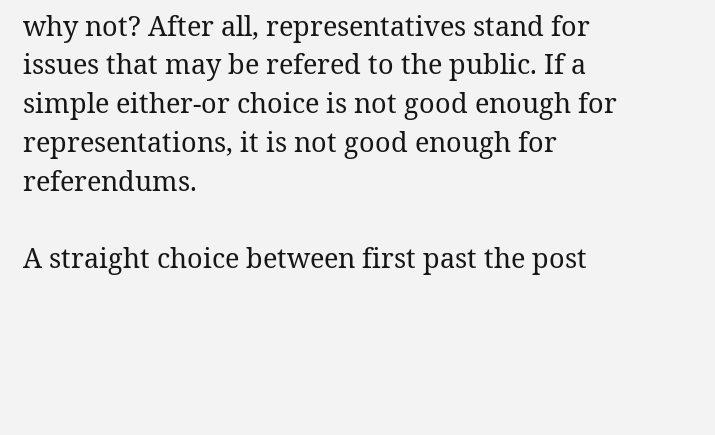why not? After all, representatives stand for issues that may be refered to the public. If a simple either-or choice is not good enough for representations, it is not good enough for referendums.

A straight choice between first past the post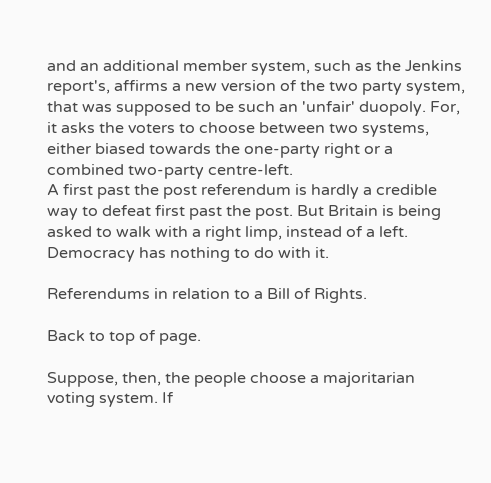and an additional member system, such as the Jenkins report's, affirms a new version of the two party system, that was supposed to be such an 'unfair' duopoly. For, it asks the voters to choose between two systems, either biased towards the one-party right or a combined two-party centre-left.
A first past the post referendum is hardly a credible way to defeat first past the post. But Britain is being asked to walk with a right limp, instead of a left. Democracy has nothing to do with it.

Referendums in relation to a Bill of Rights.

Back to top of page.

Suppose, then, the people choose a majoritarian voting system. If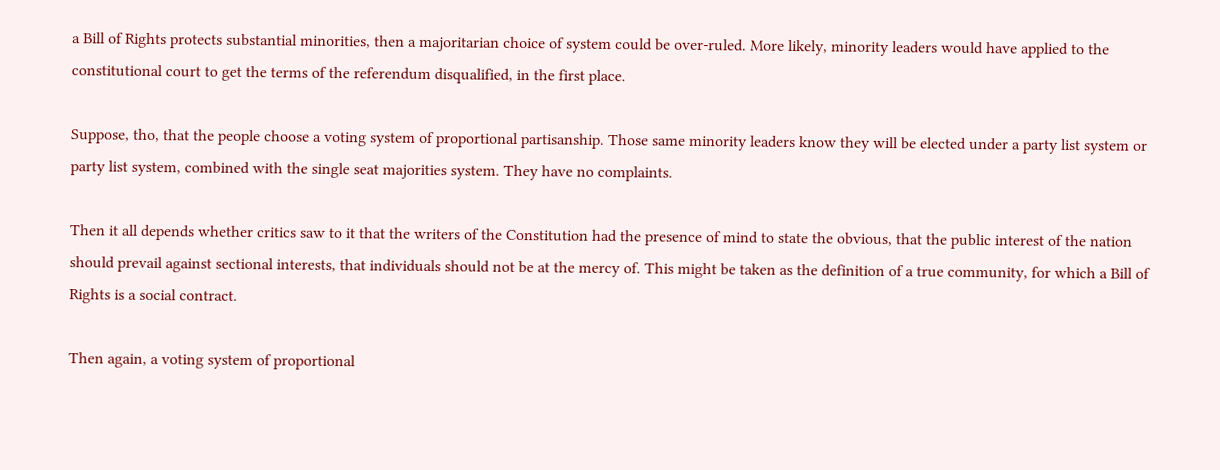a Bill of Rights protects substantial minorities, then a majoritarian choice of system could be over-ruled. More likely, minority leaders would have applied to the constitutional court to get the terms of the referendum disqualified, in the first place.

Suppose, tho, that the people choose a voting system of proportional partisanship. Those same minority leaders know they will be elected under a party list system or party list system, combined with the single seat majorities system. They have no complaints.

Then it all depends whether critics saw to it that the writers of the Constitution had the presence of mind to state the obvious, that the public interest of the nation should prevail against sectional interests, that individuals should not be at the mercy of. This might be taken as the definition of a true community, for which a Bill of Rights is a social contract.

Then again, a voting system of proportional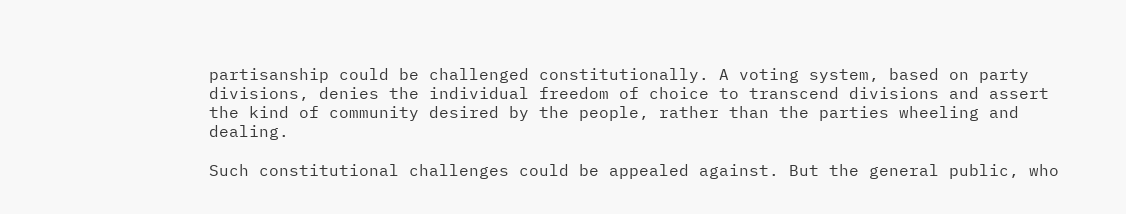partisanship could be challenged constitutionally. A voting system, based on party divisions, denies the individual freedom of choice to transcend divisions and assert the kind of community desired by the people, rather than the parties wheeling and dealing.

Such constitutional challenges could be appealed against. But the general public, who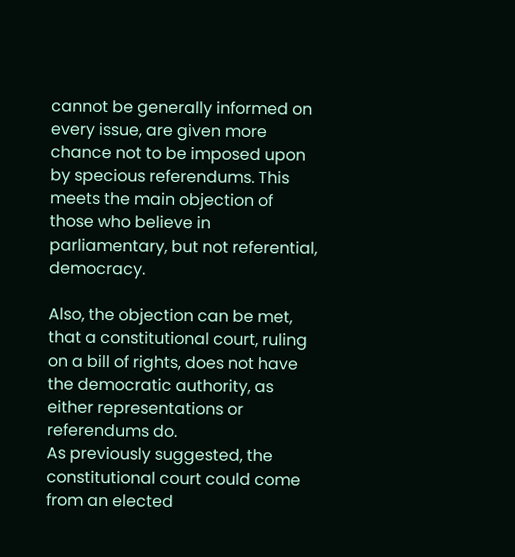cannot be generally informed on every issue, are given more chance not to be imposed upon by specious referendums. This meets the main objection of those who believe in parliamentary, but not referential, democracy.

Also, the objection can be met, that a constitutional court, ruling on a bill of rights, does not have the democratic authority, as either representations or referendums do.
As previously suggested, the constitutional court could come from an elected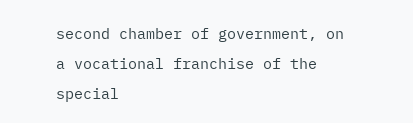second chamber of government, on a vocational franchise of the special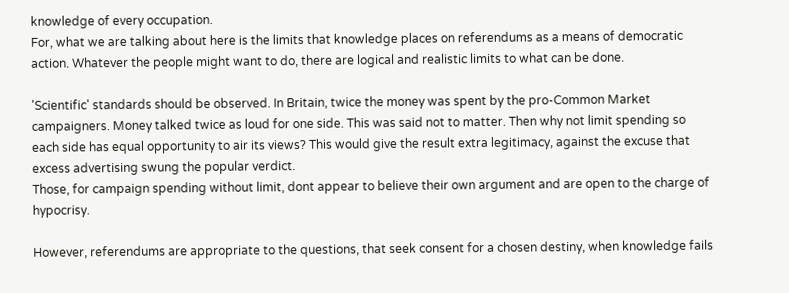knowledge of every occupation.
For, what we are talking about here is the limits that knowledge places on referendums as a means of democratic action. Whatever the people might want to do, there are logical and realistic limits to what can be done.

'Scientific' standards should be observed. In Britain, twice the money was spent by the pro-Common Market campaigners. Money talked twice as loud for one side. This was said not to matter. Then why not limit spending so each side has equal opportunity to air its views? This would give the result extra legitimacy, against the excuse that excess advertising swung the popular verdict.
Those, for campaign spending without limit, dont appear to believe their own argument and are open to the charge of hypocrisy.

However, referendums are appropriate to the questions, that seek consent for a chosen destiny, when knowledge fails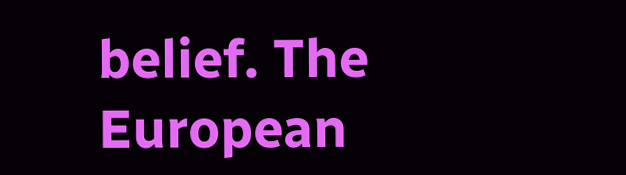belief. The European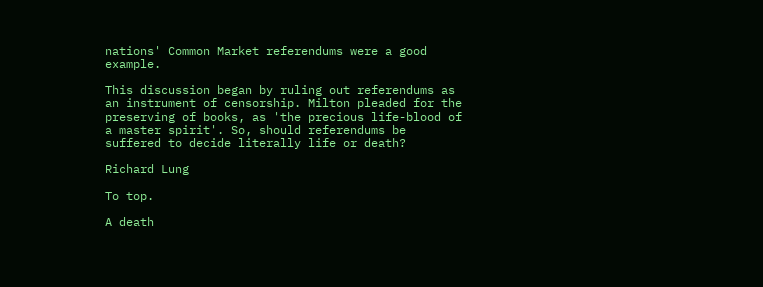nations' Common Market referendums were a good example.

This discussion began by ruling out referendums as an instrument of censorship. Milton pleaded for the preserving of books, as 'the precious life-blood of a master spirit'. So, should referendums be suffered to decide literally life or death?

Richard Lung

To top.

A death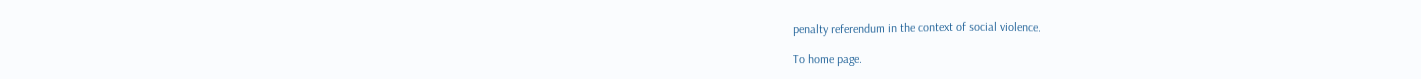penalty referendum in the context of social violence.

To home page.